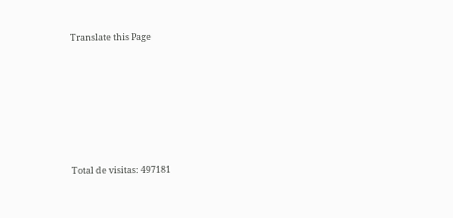Translate this Page






Total de visitas: 497181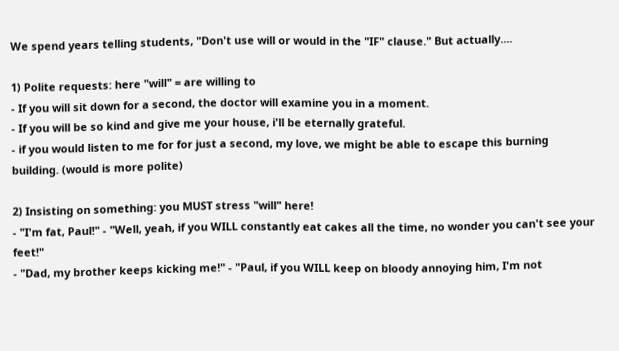We spend years telling students, "Don't use will or would in the "IF" clause." But actually....

1) Polite requests: here "will" = are willing to
- If you will sit down for a second, the doctor will examine you in a moment.
- If you will be so kind and give me your house, i'll be eternally grateful.
- if you would listen to me for for just a second, my love, we might be able to escape this burning building. (would is more polite)

2) Insisting on something: you MUST stress "will" here!
- "I'm fat, Paul!" - "Well, yeah, if you WILL constantly eat cakes all the time, no wonder you can't see your feet!"
- "Dad, my brother keeps kicking me!" - "Paul, if you WILL keep on bloody annoying him, I'm not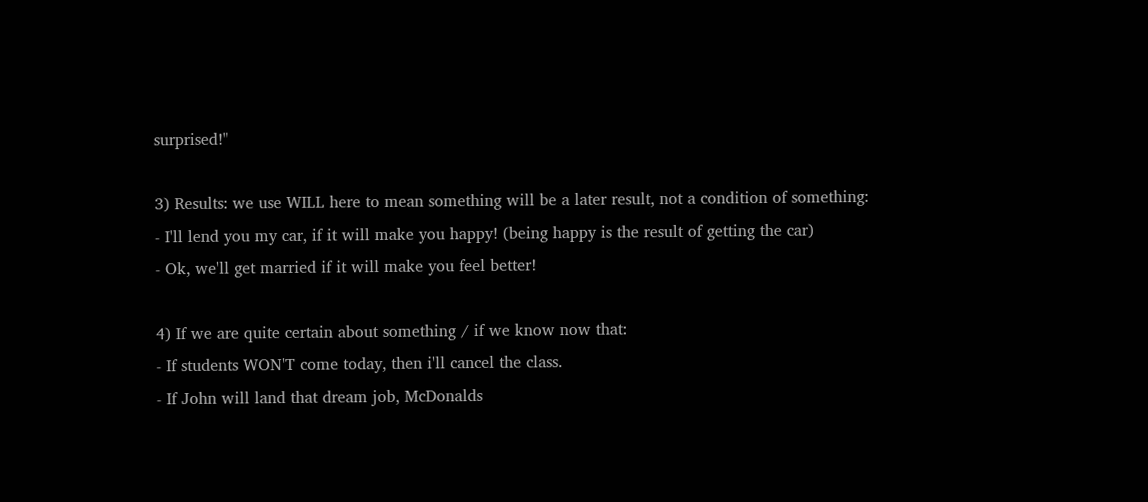surprised!"

3) Results: we use WILL here to mean something will be a later result, not a condition of something:
- I'll lend you my car, if it will make you happy! (being happy is the result of getting the car)
- Ok, we'll get married if it will make you feel better!

4) If we are quite certain about something / if we know now that:
- If students WON'T come today, then i'll cancel the class.
- If John will land that dream job, McDonalds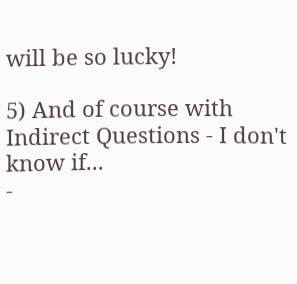will be so lucky!

5) And of course with Indirect Questions - I don't know if...
-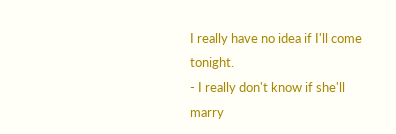I really have no idea if I'll come tonight.
- I really don't know if she'll marry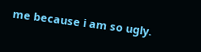me because i am so ugly.